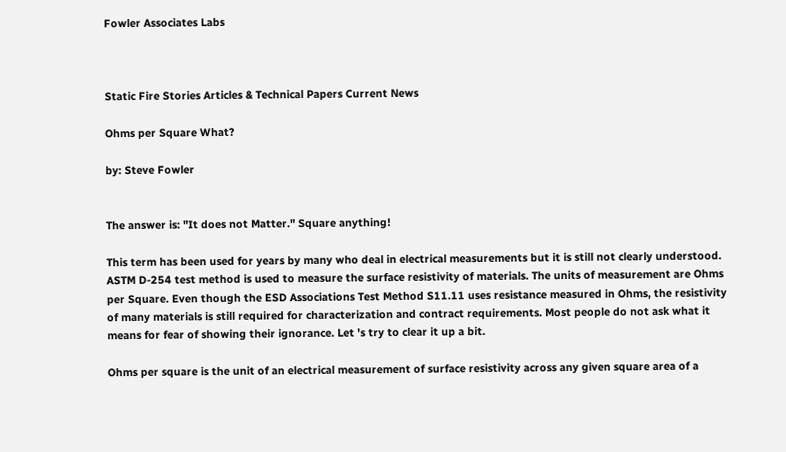Fowler Associates Labs



Static Fire Stories Articles & Technical Papers Current News

Ohms per Square What?

by: Steve Fowler


The answer is: "It does not Matter." Square anything!

This term has been used for years by many who deal in electrical measurements but it is still not clearly understood.  ASTM D-254 test method is used to measure the surface resistivity of materials. The units of measurement are Ohms per Square. Even though the ESD Associations Test Method S11.11 uses resistance measured in Ohms, the resistivity of many materials is still required for characterization and contract requirements. Most people do not ask what it means for fear of showing their ignorance. Let 's try to clear it up a bit.

Ohms per square is the unit of an electrical measurement of surface resistivity across any given square area of a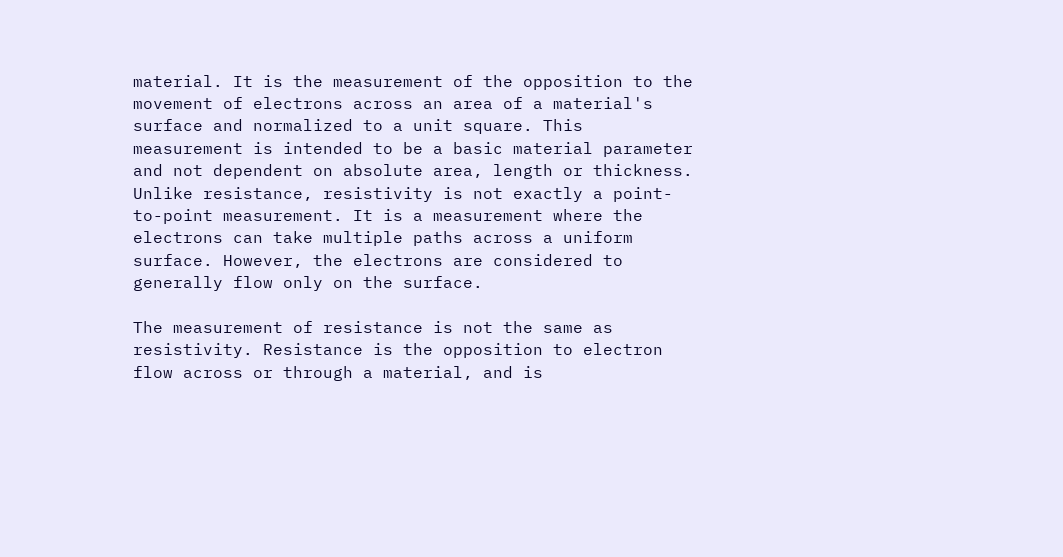material. It is the measurement of the opposition to the movement of electrons across an area of a material's surface and normalized to a unit square. This measurement is intended to be a basic material parameter and not dependent on absolute area, length or thickness. Unlike resistance, resistivity is not exactly a point-to-point measurement. It is a measurement where the electrons can take multiple paths across a uniform surface. However, the electrons are considered to generally flow only on the surface.

The measurement of resistance is not the same as resistivity. Resistance is the opposition to electron flow across or through a material, and is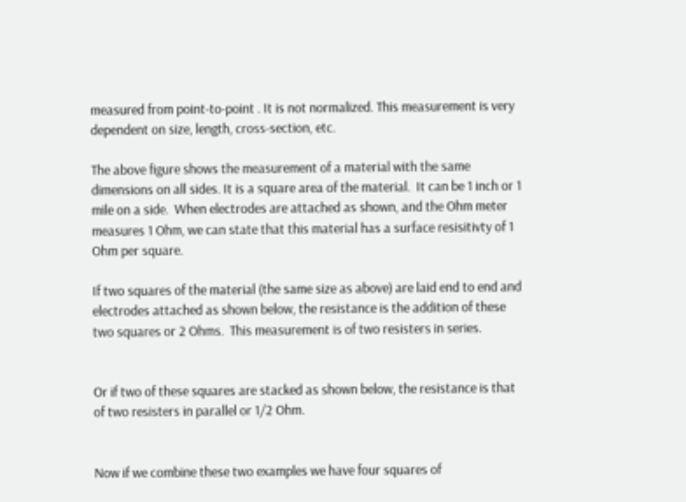measured from point-to-point . It is not normalized. This measurement is very dependent on size, length, cross-section, etc.

The above figure shows the measurement of a material with the same dimensions on all sides. It is a square area of the material.  It can be 1 inch or 1 mile on a side.  When electrodes are attached as shown, and the Ohm meter measures 1 Ohm, we can state that this material has a surface resisitivty of 1 Ohm per square.

If two squares of the material (the same size as above) are laid end to end and electrodes attached as shown below, the resistance is the addition of these two squares or 2 Ohms.  This measurement is of two resisters in series.


Or if two of these squares are stacked as shown below, the resistance is that of two resisters in parallel or 1/2 Ohm.


Now if we combine these two examples we have four squares of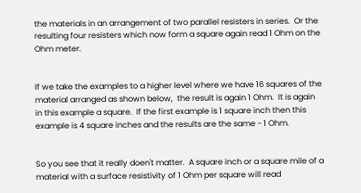the materials in an arrangement of two parallel resisters in series.  Or the resulting four resisters which now form a square again read 1 Ohm on the Ohm meter.


If we take the examples to a higher level where we have 16 squares of the material arranged as shown below,  the result is again 1 Ohm.  It is again in this example a square.  If the first example is 1 square inch then this example is 4 square inches and the results are the same - 1 Ohm.


So you see that it really doen't matter.  A square inch or a square mile of a material with a surface resistivity of 1 Ohm per square will read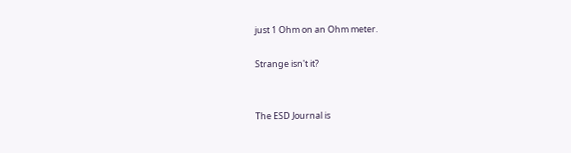just 1 Ohm on an Ohm meter.

Strange isn't it?


The ESD Journal is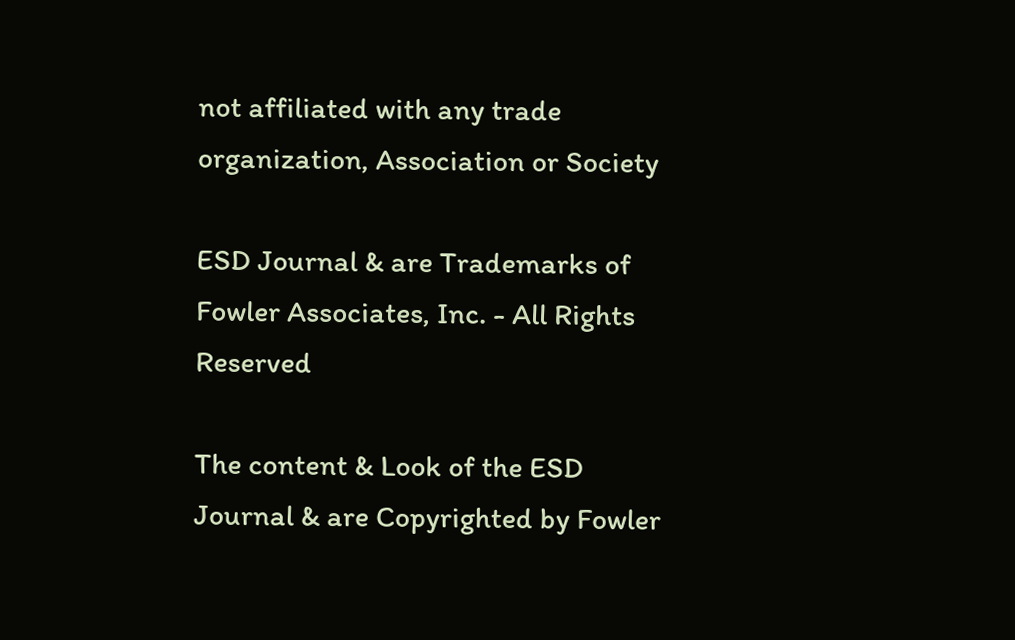not affiliated with any trade organization, Association or Society

ESD Journal & are Trademarks of Fowler Associates, Inc. - All Rights Reserved

The content & Look of the ESD Journal & are Copyrighted by Fowler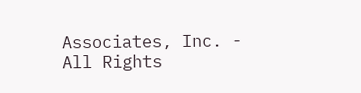Associates, Inc. - All Rights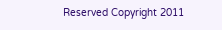Reserved Copyright 2011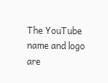The YouTube name and logo are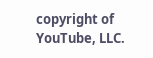copyright of YouTube, LLC.